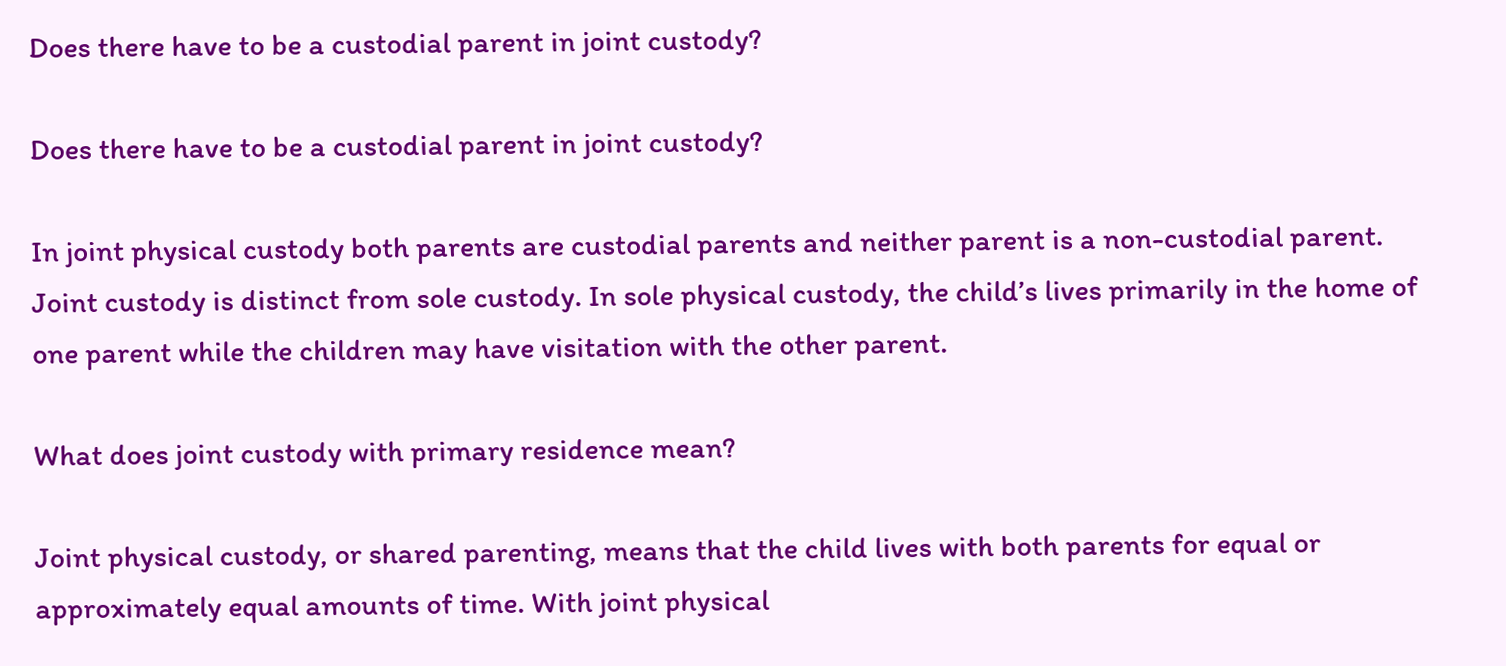Does there have to be a custodial parent in joint custody?

Does there have to be a custodial parent in joint custody?

In joint physical custody both parents are custodial parents and neither parent is a non-custodial parent. Joint custody is distinct from sole custody. In sole physical custody, the child’s lives primarily in the home of one parent while the children may have visitation with the other parent.

What does joint custody with primary residence mean?

Joint physical custody, or shared parenting, means that the child lives with both parents for equal or approximately equal amounts of time. With joint physical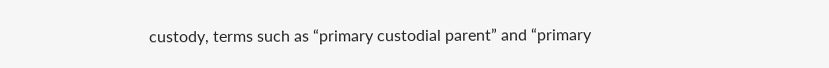custody, terms such as “primary custodial parent” and “primary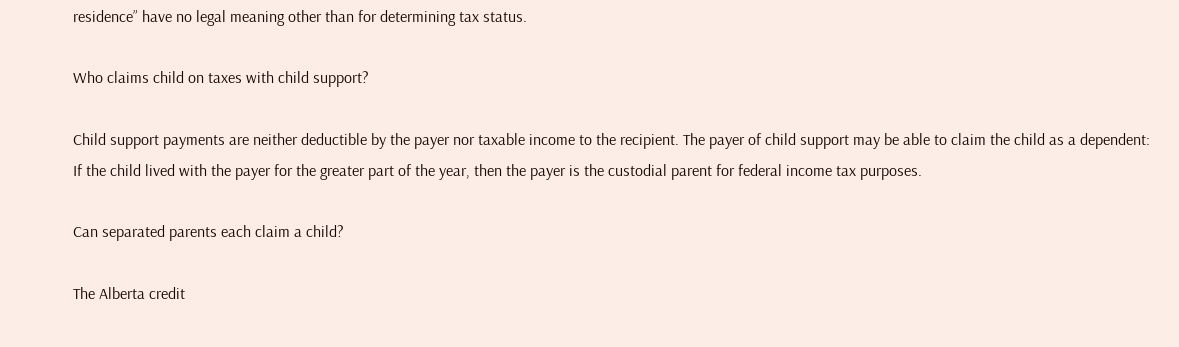residence” have no legal meaning other than for determining tax status.

Who claims child on taxes with child support?

Child support payments are neither deductible by the payer nor taxable income to the recipient. The payer of child support may be able to claim the child as a dependent: If the child lived with the payer for the greater part of the year, then the payer is the custodial parent for federal income tax purposes.

Can separated parents each claim a child?

The Alberta credit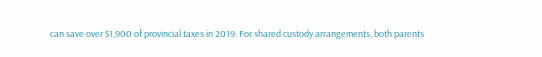can save over $1,900 of provincial taxes in 2019. For shared custody arrangements, both parents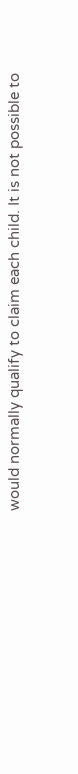would normally qualify to claim each child. It is not possible to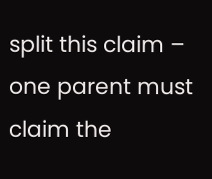split this claim – one parent must claim the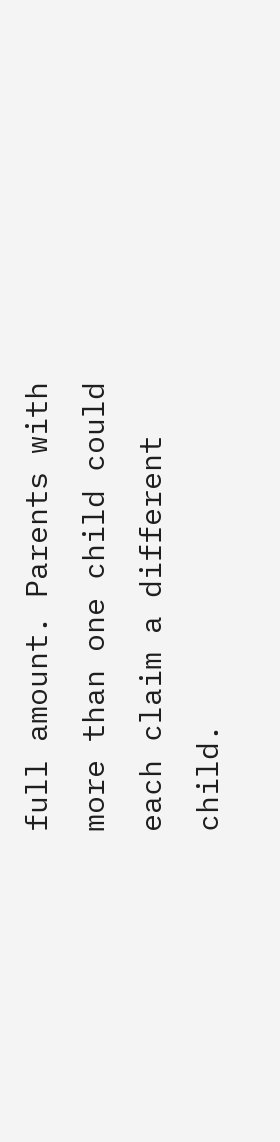full amount. Parents with more than one child could each claim a different child.